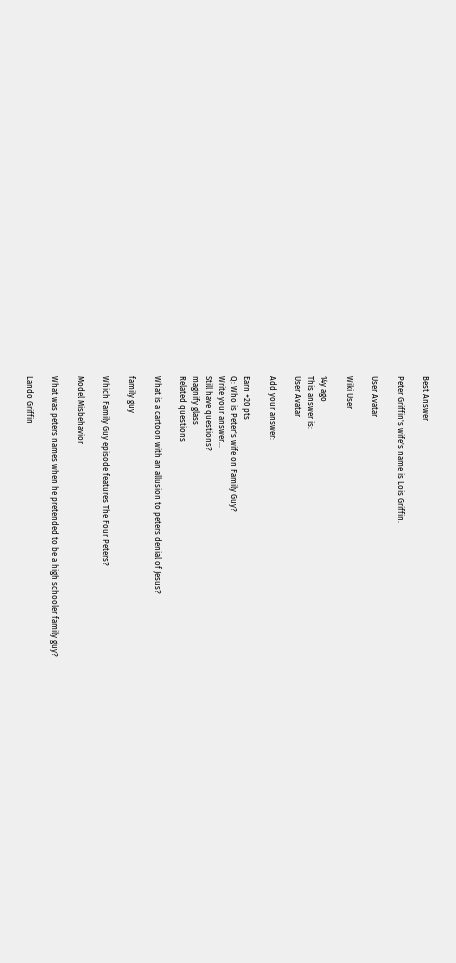Best Answer

Peter Griffin's wife's name is Lois Griffin.

User Avatar

Wiki User

14y ago
This answer is:
User Avatar

Add your answer:

Earn +20 pts
Q: Who is Peter's wife on Family Guy?
Write your answer...
Still have questions?
magnify glass
Related questions

What is a cartoon with an allusion to peters denial of Jesus?

family guy

Which Family Guy episode features The Four Peters?

Model Misbehavior

What was peters names when he pretended to be a high schooler family guy?

Lando Griffin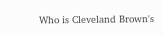Who is Cleveland Brown's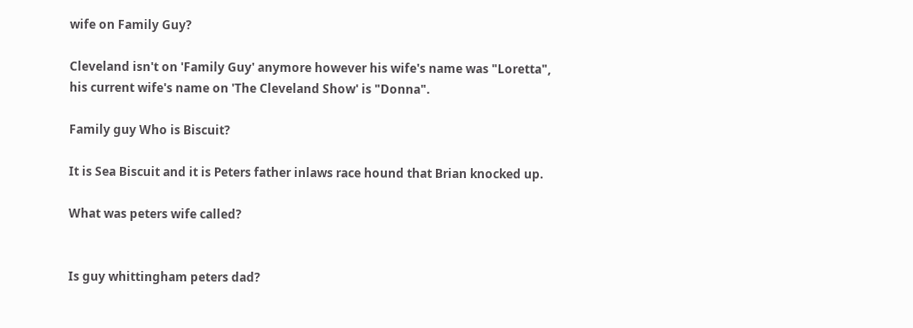wife on Family Guy?

Cleveland isn't on 'Family Guy' anymore however his wife's name was "Loretta", his current wife's name on 'The Cleveland Show' is "Donna".

Family guy Who is Biscuit?

It is Sea Biscuit and it is Peters father inlaws race hound that Brian knocked up.

What was peters wife called?


Is guy whittingham peters dad?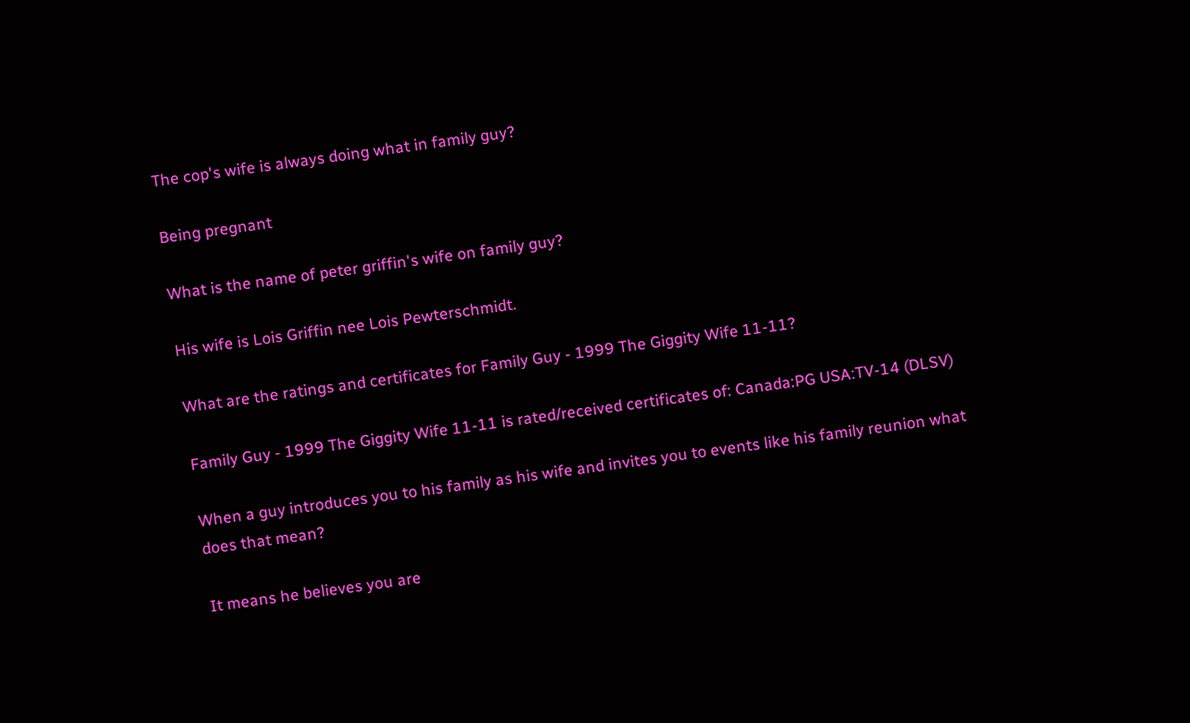The cop's wife is always doing what in family guy?

Being pregnant

What is the name of peter griffin's wife on family guy?

His wife is Lois Griffin nee Lois Pewterschmidt.

What are the ratings and certificates for Family Guy - 1999 The Giggity Wife 11-11?

Family Guy - 1999 The Giggity Wife 11-11 is rated/received certificates of: Canada:PG USA:TV-14 (DLSV)

When a guy introduces you to his family as his wife and invites you to events like his family reunion what does that mean?

It means he believes you are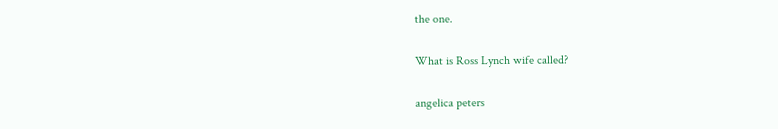the one.

What is Ross Lynch wife called?

angelica peters